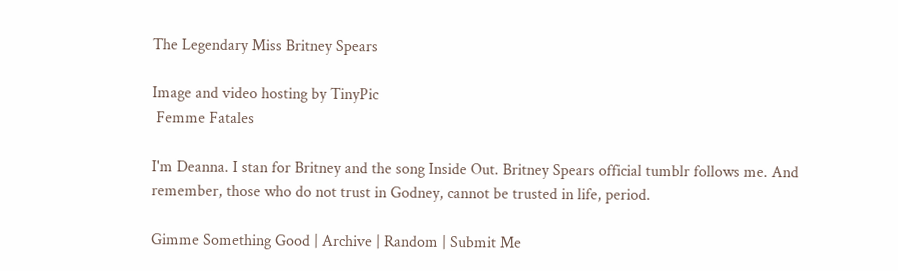The Legendary Miss Britney Spears

Image and video hosting by TinyPic
 Femme Fatales

I'm Deanna. I stan for Britney and the song Inside Out. Britney Spears official tumblr follows me. And remember, those who do not trust in Godney, cannot be trusted in life, period.

Gimme Something Good | Archive | Random | Submit Me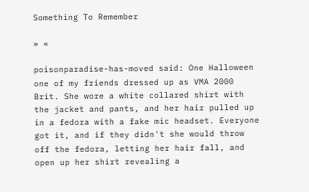Something To Remember

» «

poisonparadise-has-moved said: One Halloween one of my friends dressed up as VMA 2000 Brit. She wore a white collared shirt with the jacket and pants, and her hair pulled up in a fedora with a fake mic headset. Everyone got it, and if they didn't she would throw off the fedora, letting her hair fall, and open up her shirt revealing a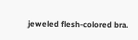jeweled flesh-colored bra.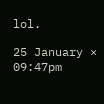lol.

25 January × 09:47pm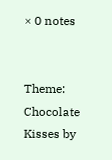× 0 notes


Theme: Chocolate Kisses by